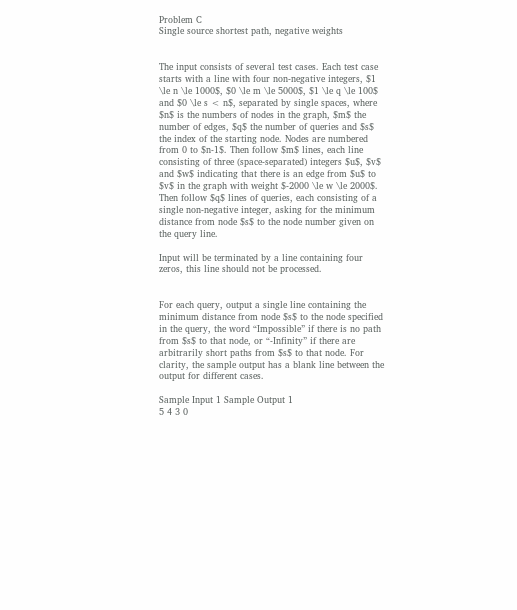Problem C
Single source shortest path, negative weights


The input consists of several test cases. Each test case starts with a line with four non-negative integers, $1 \le n \le 1000$, $0 \le m \le 5000$, $1 \le q \le 100$ and $0 \le s < n$, separated by single spaces, where $n$ is the numbers of nodes in the graph, $m$ the number of edges, $q$ the number of queries and $s$ the index of the starting node. Nodes are numbered from 0 to $n-1$. Then follow $m$ lines, each line consisting of three (space-separated) integers $u$, $v$ and $w$ indicating that there is an edge from $u$ to $v$ in the graph with weight $-2000 \le w \le 2000$. Then follow $q$ lines of queries, each consisting of a single non-negative integer, asking for the minimum distance from node $s$ to the node number given on the query line.

Input will be terminated by a line containing four zeros, this line should not be processed.


For each query, output a single line containing the minimum distance from node $s$ to the node specified in the query, the word “Impossible” if there is no path from $s$ to that node, or “-Infinity” if there are arbitrarily short paths from $s$ to that node. For clarity, the sample output has a blank line between the output for different cases.

Sample Input 1 Sample Output 1
5 4 3 0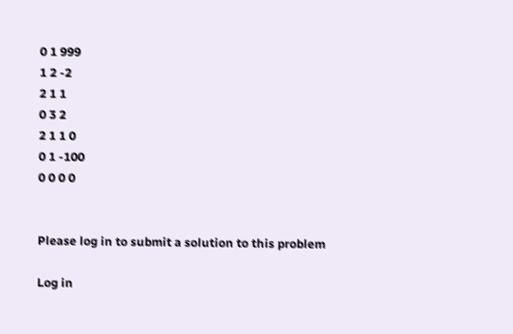0 1 999
1 2 -2
2 1 1
0 3 2
2 1 1 0
0 1 -100
0 0 0 0


Please log in to submit a solution to this problem

Log in